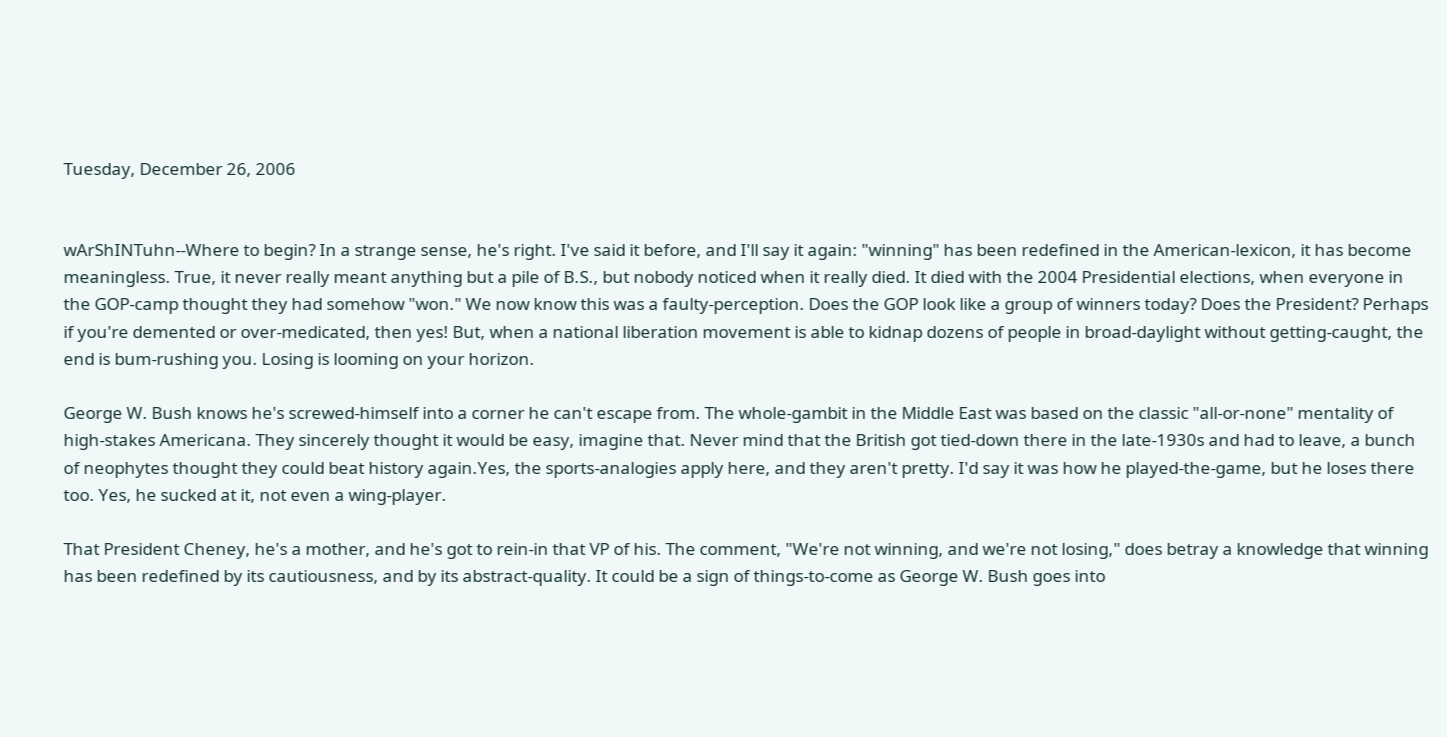Tuesday, December 26, 2006


wArShINTuhn--Where to begin? In a strange sense, he's right. I've said it before, and I'll say it again: "winning" has been redefined in the American-lexicon, it has become meaningless. True, it never really meant anything but a pile of B.S., but nobody noticed when it really died. It died with the 2004 Presidential elections, when everyone in the GOP-camp thought they had somehow "won." We now know this was a faulty-perception. Does the GOP look like a group of winners today? Does the President? Perhaps if you're demented or over-medicated, then yes! But, when a national liberation movement is able to kidnap dozens of people in broad-daylight without getting-caught, the end is bum-rushing you. Losing is looming on your horizon.

George W. Bush knows he's screwed-himself into a corner he can't escape from. The whole-gambit in the Middle East was based on the classic "all-or-none" mentality of high-stakes Americana. They sincerely thought it would be easy, imagine that. Never mind that the British got tied-down there in the late-1930s and had to leave, a bunch of neophytes thought they could beat history again.Yes, the sports-analogies apply here, and they aren't pretty. I'd say it was how he played-the-game, but he loses there too. Yes, he sucked at it, not even a wing-player.

That President Cheney, he's a mother, and he's got to rein-in that VP of his. The comment, "We're not winning, and we're not losing," does betray a knowledge that winning has been redefined by its cautiousness, and by its abstract-quality. It could be a sign of things-to-come as George W. Bush goes into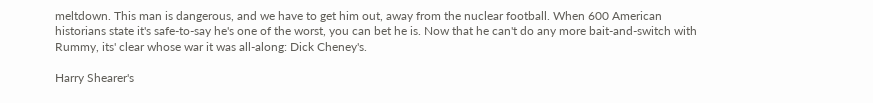meltdown. This man is dangerous, and we have to get him out, away from the nuclear football. When 600 American historians state it's safe-to-say he's one of the worst, you can bet he is. Now that he can't do any more bait-and-switch with Rummy, its' clear whose war it was all-along: Dick Cheney's.

Harry Shearer's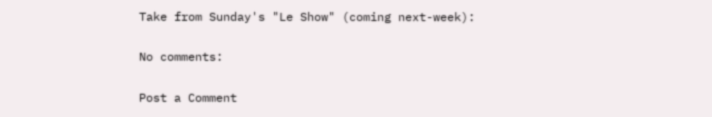Take from Sunday's "Le Show" (coming next-week):

No comments:

Post a Comment